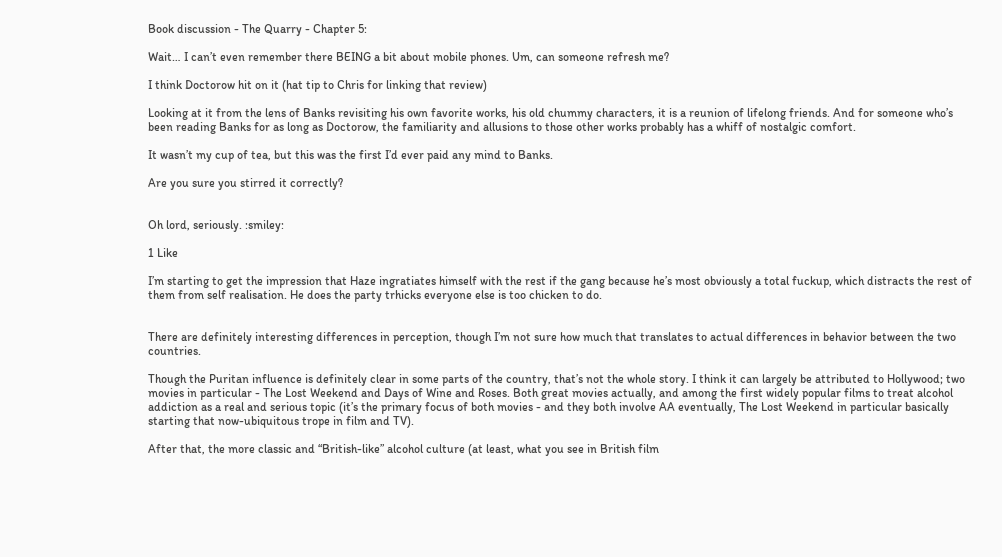Book discussion - The Quarry - Chapter 5:

Wait… I can’t even remember there BEING a bit about mobile phones. Um, can someone refresh me?

I think Doctorow hit on it (hat tip to Chris for linking that review)

Looking at it from the lens of Banks revisiting his own favorite works, his old chummy characters, it is a reunion of lifelong friends. And for someone who’s been reading Banks for as long as Doctorow, the familiarity and allusions to those other works probably has a whiff of nostalgic comfort.

It wasn’t my cup of tea, but this was the first I’d ever paid any mind to Banks.

Are you sure you stirred it correctly?


Oh lord, seriously. :smiley:

1 Like

I’m starting to get the impression that Haze ingratiates himself with the rest if the gang because he’s most obviously a total fuckup, which distracts the rest of them from self realisation. He does the party trhicks everyone else is too chicken to do.


There are definitely interesting differences in perception, though I’m not sure how much that translates to actual differences in behavior between the two countries.

Though the Puritan influence is definitely clear in some parts of the country, that’s not the whole story. I think it can largely be attributed to Hollywood; two movies in particular - The Lost Weekend and Days of Wine and Roses. Both great movies actually, and among the first widely popular films to treat alcohol addiction as a real and serious topic (it’s the primary focus of both movies - and they both involve AA eventually, The Lost Weekend in particular basically starting that now-ubiquitous trope in film and TV).

After that, the more classic and “British-like” alcohol culture (at least, what you see in British film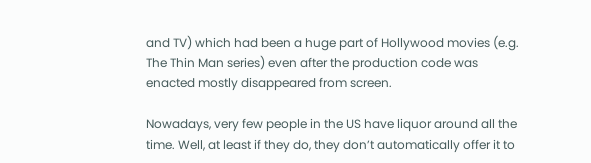and TV) which had been a huge part of Hollywood movies (e.g. The Thin Man series) even after the production code was enacted mostly disappeared from screen.

Nowadays, very few people in the US have liquor around all the time. Well, at least if they do, they don’t automatically offer it to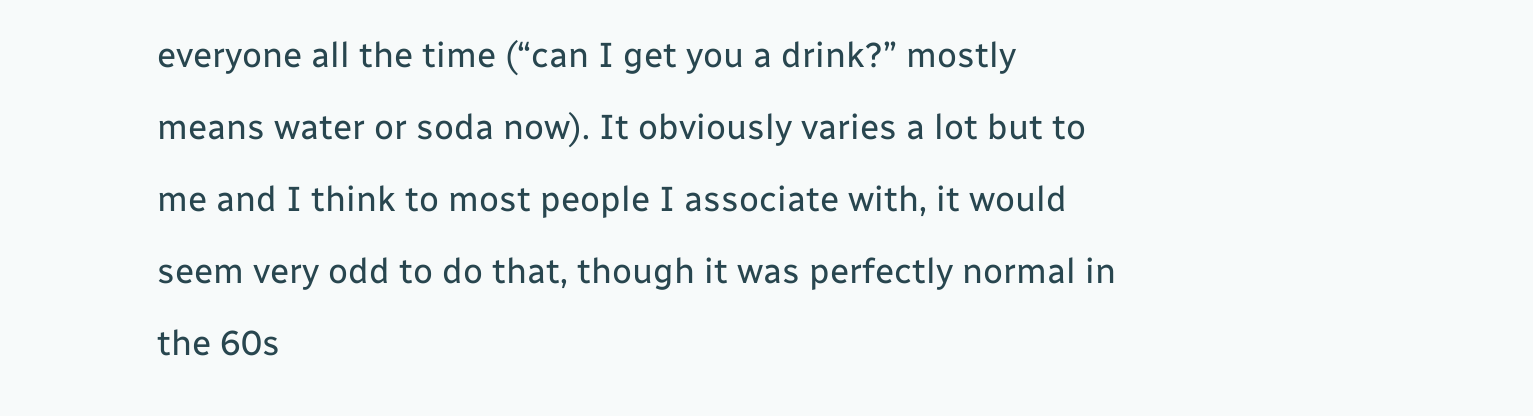everyone all the time (“can I get you a drink?” mostly means water or soda now). It obviously varies a lot but to me and I think to most people I associate with, it would seem very odd to do that, though it was perfectly normal in the 60s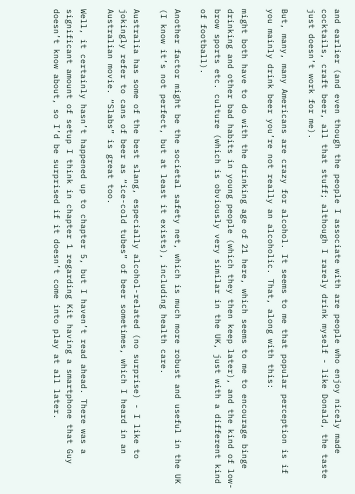and earlier (and even though the people I associate with are people who enjoy nicely made cocktails, craft beer, all that stuff; although I rarely drink myself - like Donald, the taste just doesn’t work for me).

But, many, many Americans are crazy for alcohol. It seems to me that popular perception is if you mainly drink beer you’re not really an alcoholic. That, along with this:

might both have to do with the drinking age of 21 here, which seems to me to encourage binge drinking and other bad habits in young people (which they then keep later), and the kind of low-brow sports etc. culture (which is obviously very similar in the UK, just with a different kind of football).

Another factor might be the societal safety net, which is much more robust and useful in the UK (I know it’s not perfect, but at least it exists), including health care.

Australia has some of the best slang, especially alcohol-related (no surprise) - I like to jokingly refer to cans of beer as “ice-cold tubes” of beer sometimes, which I heard in an Australian movie. “Slabs” is great too.

Well, it certainly hasn’t happened up to chapter 5, but I haven’t read ahead. There was a significant amount of setup I think in chapter 1 regarding Kit having a smartphone that Guy doesn’t know about, so I’d be surprised if it doesn’t come into play at all later.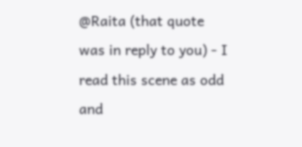@Raita (that quote was in reply to you) - I read this scene as odd and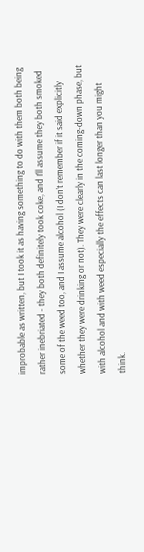improbable as written, but I took it as having something to do with them both being rather inebriated - they both definitely took coke, and I’ll assume they both smoked some of the weed too, and I assume alcohol (I don’t remember if it said explicitly whether they were drinking or not). They were clearly in the coming-down phase, but with alcohol and with weed especially the effects can last longer than you might think.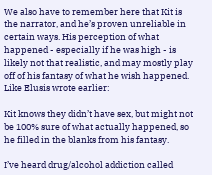We also have to remember here that Kit is the narrator, and he’s proven unreliable in certain ways. His perception of what happened - especially if he was high - is likely not that realistic, and may mostly play off of his fantasy of what he wish happened. Like Elusis wrote earlier:

Kit knows they didn’t have sex, but might not be 100% sure of what actually happened, so he filled in the blanks from his fantasy.

I’ve heard drug/alcohol addiction called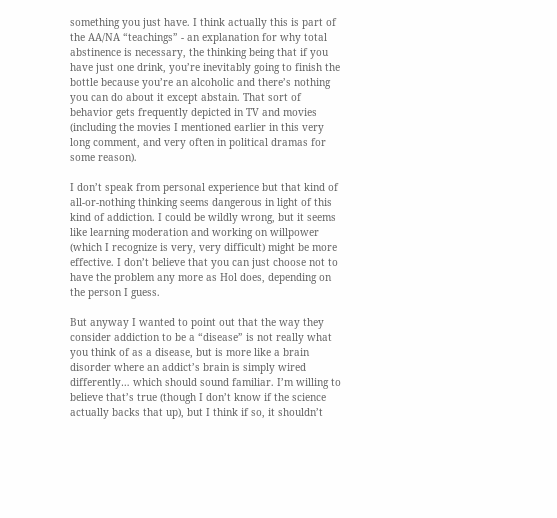something you just have. I think actually this is part of the AA/NA “teachings” - an explanation for why total abstinence is necessary, the thinking being that if you have just one drink, you’re inevitably going to finish the bottle because you’re an alcoholic and there’s nothing you can do about it except abstain. That sort of behavior gets frequently depicted in TV and movies (including the movies I mentioned earlier in this very long comment, and very often in political dramas for some reason).

I don’t speak from personal experience but that kind of all-or-nothing thinking seems dangerous in light of this kind of addiction. I could be wildly wrong, but it seems like learning moderation and working on willpower (which I recognize is very, very difficult) might be more effective. I don’t believe that you can just choose not to have the problem any more as Hol does, depending on the person I guess.

But anyway I wanted to point out that the way they consider addiction to be a “disease” is not really what you think of as a disease, but is more like a brain disorder where an addict’s brain is simply wired differently… which should sound familiar. I’m willing to believe that’s true (though I don’t know if the science actually backs that up), but I think if so, it shouldn’t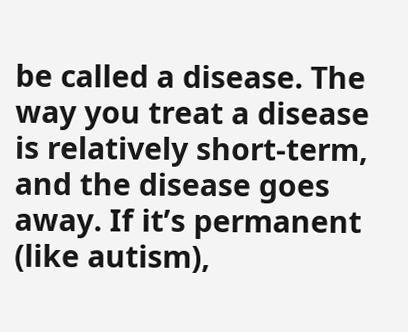be called a disease. The way you treat a disease is relatively short-term, and the disease goes away. If it’s permanent (like autism),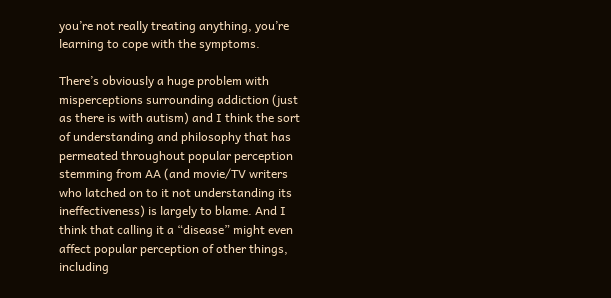you’re not really treating anything, you’re learning to cope with the symptoms.

There’s obviously a huge problem with misperceptions surrounding addiction (just as there is with autism) and I think the sort of understanding and philosophy that has permeated throughout popular perception stemming from AA (and movie/TV writers who latched on to it not understanding its ineffectiveness) is largely to blame. And I think that calling it a “disease” might even affect popular perception of other things, including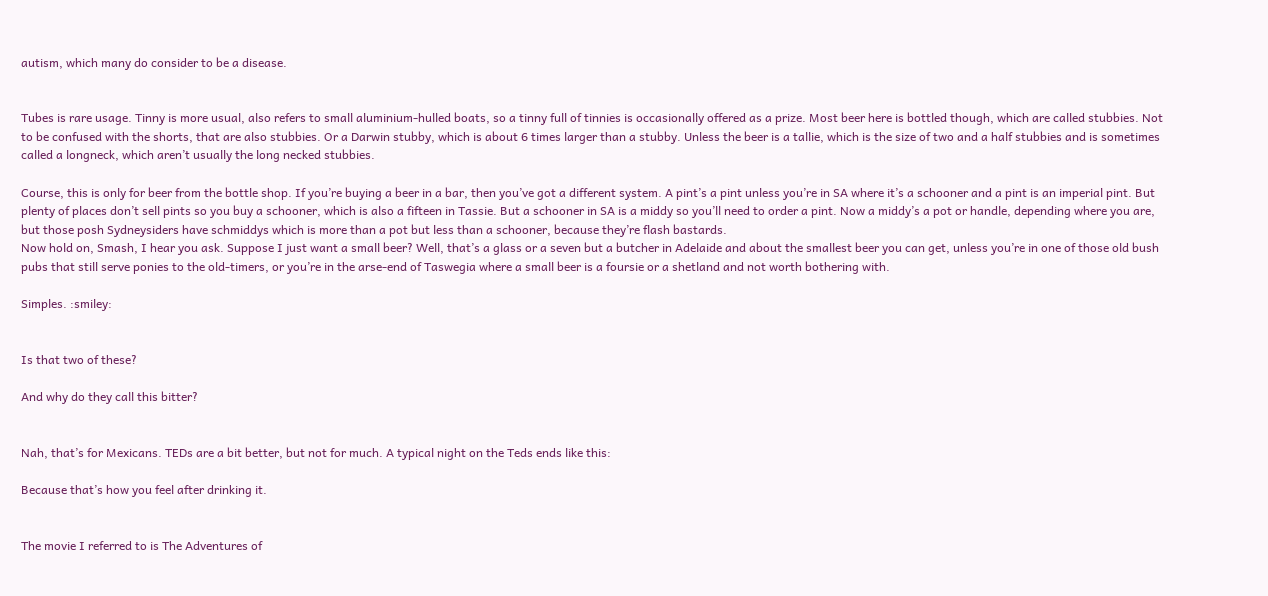autism, which many do consider to be a disease.


Tubes is rare usage. Tinny is more usual, also refers to small aluminium-hulled boats, so a tinny full of tinnies is occasionally offered as a prize. Most beer here is bottled though, which are called stubbies. Not to be confused with the shorts, that are also stubbies. Or a Darwin stubby, which is about 6 times larger than a stubby. Unless the beer is a tallie, which is the size of two and a half stubbies and is sometimes called a longneck, which aren’t usually the long necked stubbies.

Course, this is only for beer from the bottle shop. If you’re buying a beer in a bar, then you’ve got a different system. A pint’s a pint unless you’re in SA where it’s a schooner and a pint is an imperial pint. But plenty of places don’t sell pints so you buy a schooner, which is also a fifteen in Tassie. But a schooner in SA is a middy so you’ll need to order a pint. Now a middy’s a pot or handle, depending where you are, but those posh Sydneysiders have schmiddys which is more than a pot but less than a schooner, because they’re flash bastards.
Now hold on, Smash, I hear you ask. Suppose I just want a small beer? Well, that’s a glass or a seven but a butcher in Adelaide and about the smallest beer you can get, unless you’re in one of those old bush pubs that still serve ponies to the old-timers, or you’re in the arse-end of Taswegia where a small beer is a foursie or a shetland and not worth bothering with.

Simples. :smiley:


Is that two of these?

And why do they call this bitter?


Nah, that’s for Mexicans. TEDs are a bit better, but not for much. A typical night on the Teds ends like this:

Because that’s how you feel after drinking it.


The movie I referred to is The Adventures of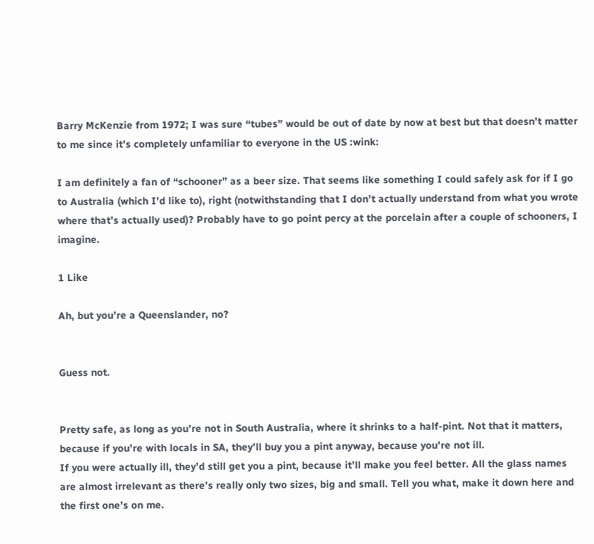Barry McKenzie from 1972; I was sure “tubes” would be out of date by now at best but that doesn’t matter to me since it’s completely unfamiliar to everyone in the US :wink:

I am definitely a fan of “schooner” as a beer size. That seems like something I could safely ask for if I go to Australia (which I’d like to), right (notwithstanding that I don’t actually understand from what you wrote where that’s actually used)? Probably have to go point percy at the porcelain after a couple of schooners, I imagine.

1 Like

Ah, but you’re a Queenslander, no?


Guess not.


Pretty safe, as long as you’re not in South Australia, where it shrinks to a half-pint. Not that it matters, because if you’re with locals in SA, they’ll buy you a pint anyway, because you’re not ill.
If you were actually ill, they’d still get you a pint, because it’ll make you feel better. All the glass names are almost irrelevant as there’s really only two sizes, big and small. Tell you what, make it down here and the first one’s on me.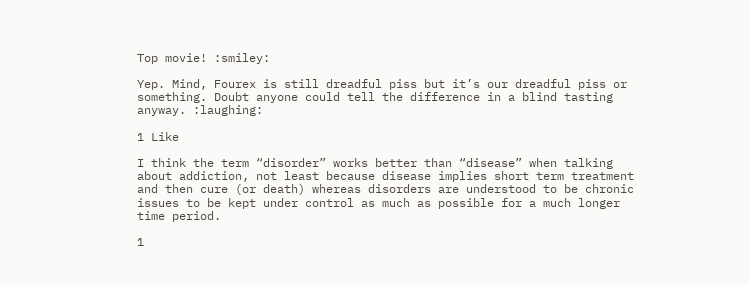Top movie! :smiley:

Yep. Mind, Fourex is still dreadful piss but it’s our dreadful piss or something. Doubt anyone could tell the difference in a blind tasting anyway. :laughing:

1 Like

I think the term “disorder” works better than “disease” when talking about addiction, not least because disease implies short term treatment and then cure (or death) whereas disorders are understood to be chronic issues to be kept under control as much as possible for a much longer time period.

1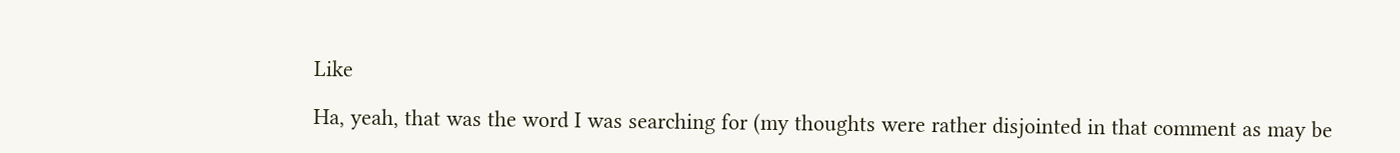Like

Ha, yeah, that was the word I was searching for (my thoughts were rather disjointed in that comment as may be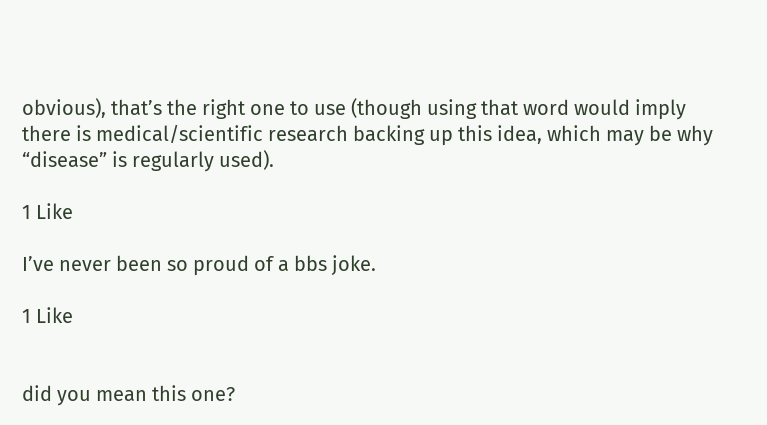obvious), that’s the right one to use (though using that word would imply there is medical/scientific research backing up this idea, which may be why “disease” is regularly used).

1 Like

I’ve never been so proud of a bbs joke.

1 Like


did you mean this one?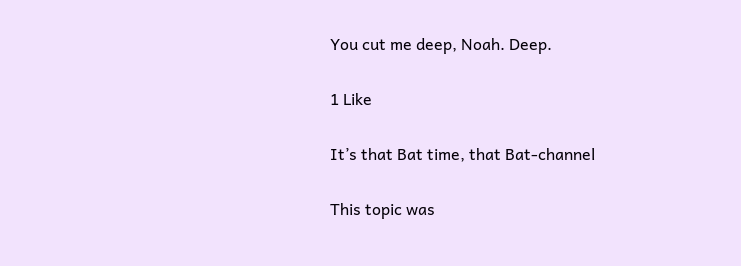You cut me deep, Noah. Deep.

1 Like

It’s that Bat time, that Bat-channel

This topic was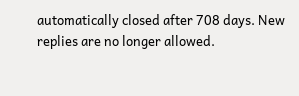automatically closed after 708 days. New replies are no longer allowed.